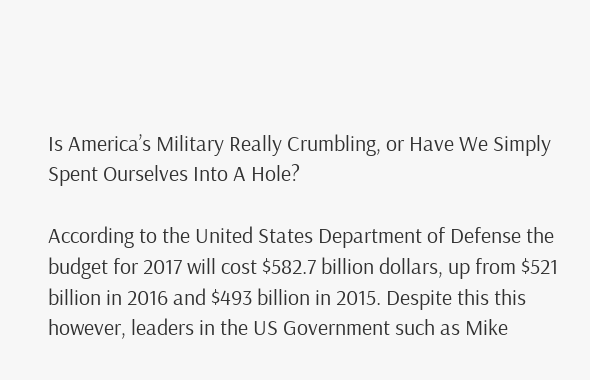Is America’s Military Really Crumbling, or Have We Simply Spent Ourselves Into A Hole?

According to the United States Department of Defense the budget for 2017 will cost $582.7 billion dollars, up from $521 billion in 2016 and $493 billion in 2015. Despite this this however, leaders in the US Government such as Mike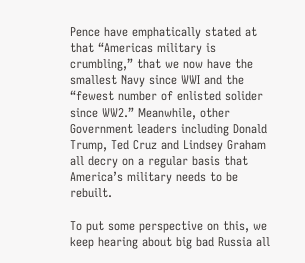Pence have emphatically stated at that “Americas military is crumbling,” that we now have the smallest Navy since WWI and the “fewest number of enlisted solider since WW2.” Meanwhile, other Government leaders including Donald Trump, Ted Cruz and Lindsey Graham all decry on a regular basis that America’s military needs to be rebuilt.

To put some perspective on this, we keep hearing about big bad Russia all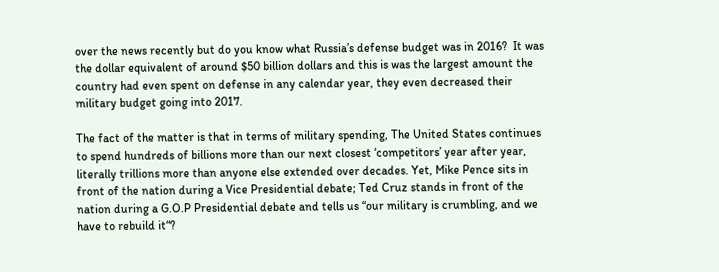over the news recently but do you know what Russia’s defense budget was in 2016?  It was the dollar equivalent of around $50 billion dollars and this is was the largest amount the country had even spent on defense in any calendar year, they even decreased their military budget going into 2017.

The fact of the matter is that in terms of military spending, The United States continues to spend hundreds of billions more than our next closest ‘competitors’ year after year, literally trillions more than anyone else extended over decades. Yet, Mike Pence sits in front of the nation during a Vice Presidential debate; Ted Cruz stands in front of the nation during a G.O.P Presidential debate and tells us “our military is crumbling, and we have to rebuild it“?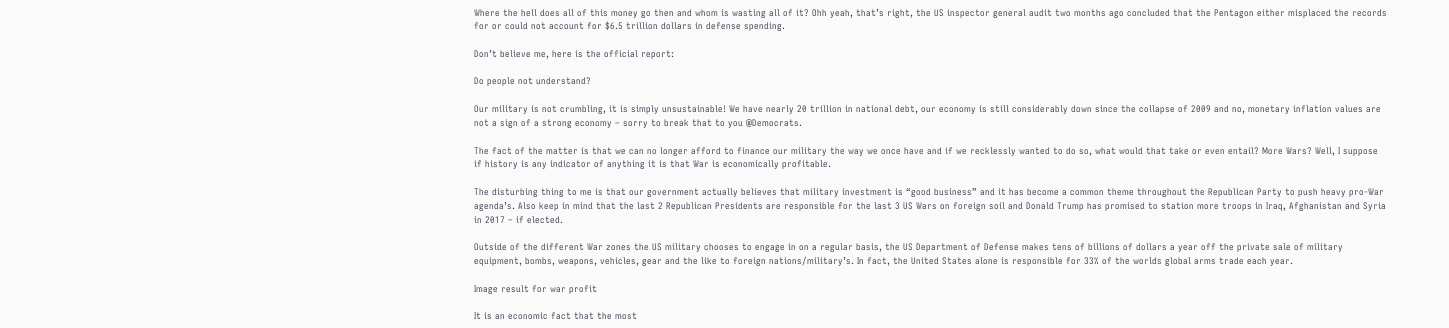Where the hell does all of this money go then and whom is wasting all of it? Ohh yeah, that’s right, the US inspector general audit two months ago concluded that the Pentagon either misplaced the records for or could not account for $6.5 trillion dollars in defense spending.

Don’t believe me, here is the official report:

Do people not understand?

Our military is not crumbling, it is simply unsustainable! We have nearly 20 trillion in national debt, our economy is still considerably down since the collapse of 2009 and no, monetary inflation values are not a sign of a strong economy – sorry to break that to you @Democrats.

The fact of the matter is that we can no longer afford to finance our military the way we once have and if we recklessly wanted to do so, what would that take or even entail? More Wars? Well, I suppose if history is any indicator of anything it is that War is economically profitable.

The disturbing thing to me is that our government actually believes that military investment is “good business” and it has become a common theme throughout the Republican Party to push heavy pro-War agenda’s. Also keep in mind that the last 2 Republican Presidents are responsible for the last 3 US Wars on foreign soil and Donald Trump has promised to station more troops in Iraq, Afghanistan and Syria in 2017 – if elected.

Outside of the different War zones the US military chooses to engage in on a regular basis, the US Department of Defense makes tens of billions of dollars a year off the private sale of military equipment, bombs, weapons, vehicles, gear and the like to foreign nations/military’s. In fact, the United States alone is responsible for 33% of the worlds global arms trade each year.

Image result for war profit

It is an economic fact that the most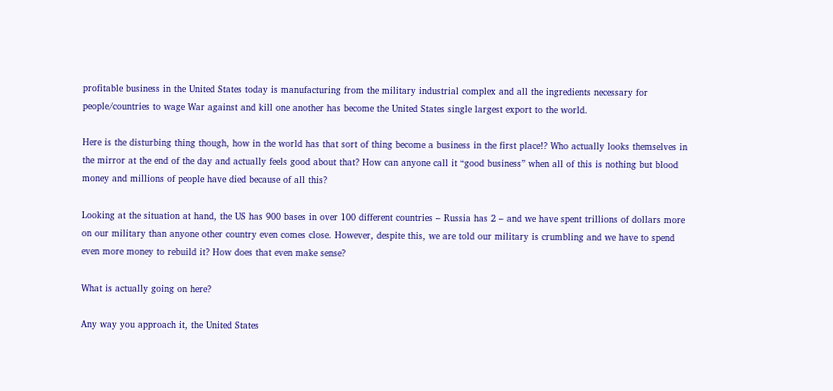profitable business in the United States today is manufacturing from the military industrial complex and all the ingredients necessary for people/countries to wage War against and kill one another has become the United States single largest export to the world.

Here is the disturbing thing though, how in the world has that sort of thing become a business in the first place!? Who actually looks themselves in the mirror at the end of the day and actually feels good about that? How can anyone call it “good business” when all of this is nothing but blood money and millions of people have died because of all this?

Looking at the situation at hand, the US has 900 bases in over 100 different countries – Russia has 2 – and we have spent trillions of dollars more on our military than anyone other country even comes close. However, despite this, we are told our military is crumbling and we have to spend even more money to rebuild it? How does that even make sense?

What is actually going on here?

Any way you approach it, the United States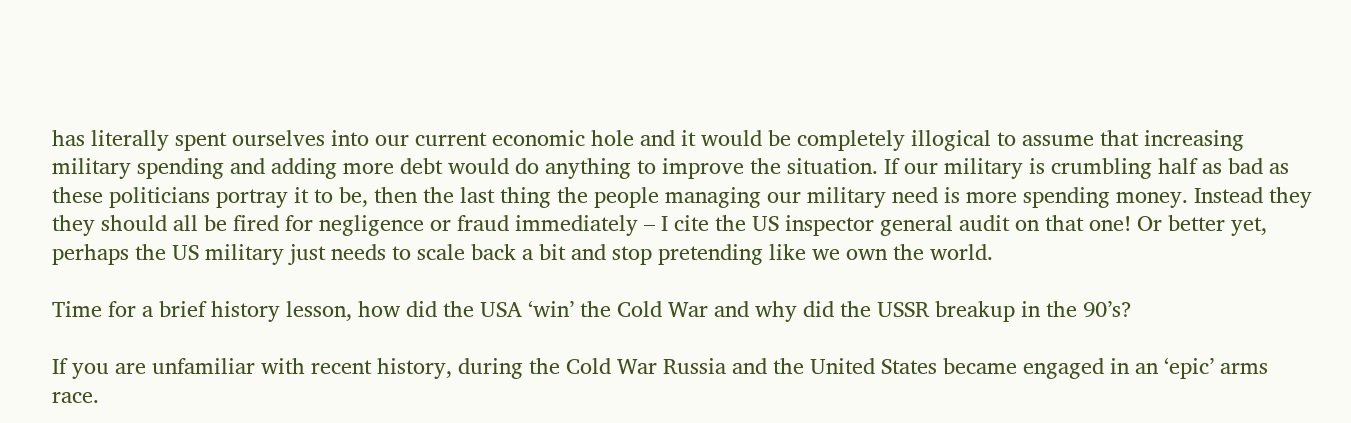has literally spent ourselves into our current economic hole and it would be completely illogical to assume that increasing military spending and adding more debt would do anything to improve the situation. If our military is crumbling half as bad as these politicians portray it to be, then the last thing the people managing our military need is more spending money. Instead they they should all be fired for negligence or fraud immediately – I cite the US inspector general audit on that one! Or better yet, perhaps the US military just needs to scale back a bit and stop pretending like we own the world.

Time for a brief history lesson, how did the USA ‘win’ the Cold War and why did the USSR breakup in the 90’s?

If you are unfamiliar with recent history, during the Cold War Russia and the United States became engaged in an ‘epic’ arms race.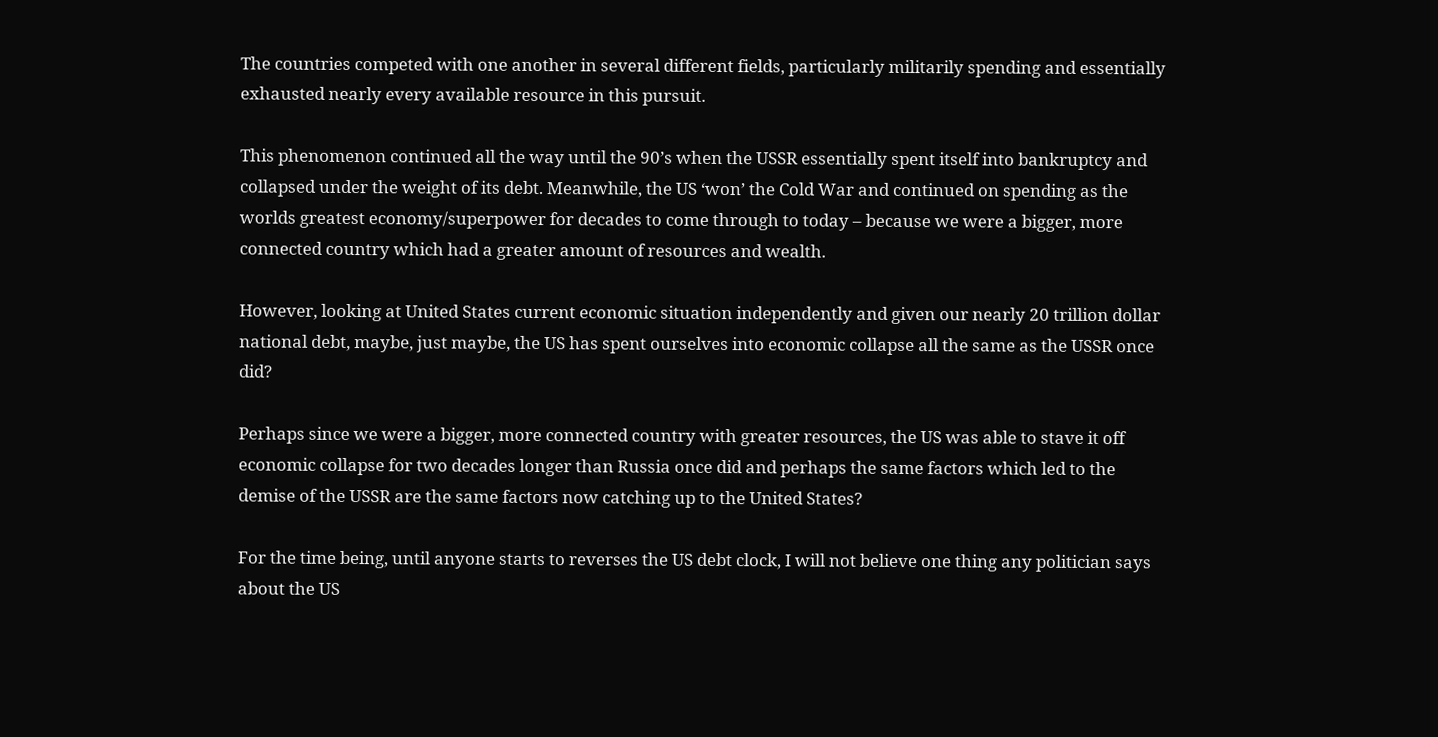The countries competed with one another in several different fields, particularly militarily spending and essentially exhausted nearly every available resource in this pursuit.

This phenomenon continued all the way until the 90’s when the USSR essentially spent itself into bankruptcy and collapsed under the weight of its debt. Meanwhile, the US ‘won’ the Cold War and continued on spending as the worlds greatest economy/superpower for decades to come through to today – because we were a bigger, more connected country which had a greater amount of resources and wealth.

However, looking at United States current economic situation independently and given our nearly 20 trillion dollar national debt, maybe, just maybe, the US has spent ourselves into economic collapse all the same as the USSR once did?

Perhaps since we were a bigger, more connected country with greater resources, the US was able to stave it off economic collapse for two decades longer than Russia once did and perhaps the same factors which led to the demise of the USSR are the same factors now catching up to the United States?

For the time being, until anyone starts to reverses the US debt clock, I will not believe one thing any politician says about the US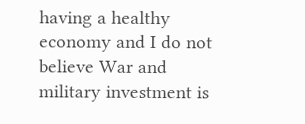having a healthy economy and I do not believe War and military investment is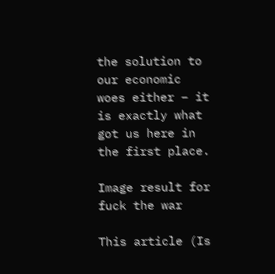the solution to our economic woes either – it is exactly what got us here in the first place.

Image result for fuck the war

This article (Is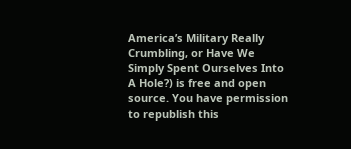America’s Military Really Crumbling, or Have We Simply Spent Ourselves Into A Hole?) is free and open source. You have permission to republish this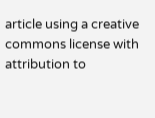article using a creative commons license with attribution to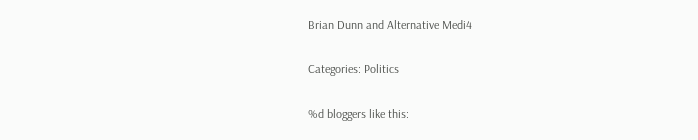Brian Dunn and Alternative Medi4

Categories: Politics

%d bloggers like this: